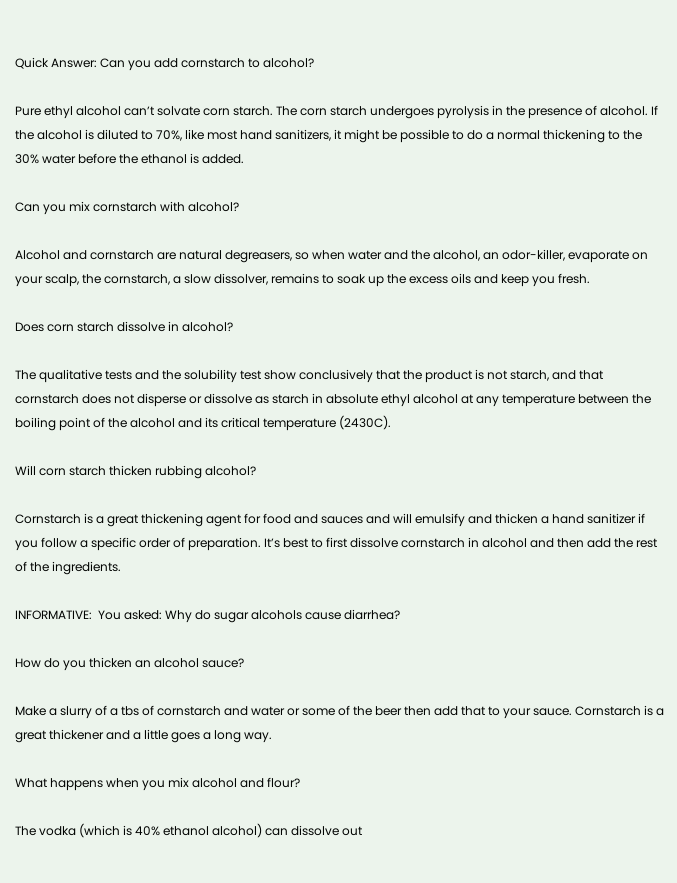Quick Answer: Can you add cornstarch to alcohol?

Pure ethyl alcohol can’t solvate corn starch. The corn starch undergoes pyrolysis in the presence of alcohol. If the alcohol is diluted to 70%, like most hand sanitizers, it might be possible to do a normal thickening to the 30% water before the ethanol is added.

Can you mix cornstarch with alcohol?

Alcohol and cornstarch are natural degreasers, so when water and the alcohol, an odor-killer, evaporate on your scalp, the cornstarch, a slow dissolver, remains to soak up the excess oils and keep you fresh.

Does corn starch dissolve in alcohol?

The qualitative tests and the solubility test show conclusively that the product is not starch, and that cornstarch does not disperse or dissolve as starch in absolute ethyl alcohol at any temperature between the boiling point of the alcohol and its critical temperature (2430C).

Will corn starch thicken rubbing alcohol?

Cornstarch is a great thickening agent for food and sauces and will emulsify and thicken a hand sanitizer if you follow a specific order of preparation. It’s best to first dissolve cornstarch in alcohol and then add the rest of the ingredients.

INFORMATIVE:  You asked: Why do sugar alcohols cause diarrhea?

How do you thicken an alcohol sauce?

Make a slurry of a tbs of cornstarch and water or some of the beer then add that to your sauce. Cornstarch is a great thickener and a little goes a long way.

What happens when you mix alcohol and flour?

The vodka (which is 40% ethanol alcohol) can dissolve out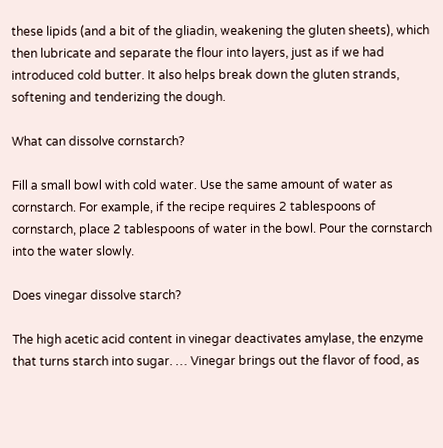these lipids (and a bit of the gliadin, weakening the gluten sheets), which then lubricate and separate the flour into layers, just as if we had introduced cold butter. It also helps break down the gluten strands, softening and tenderizing the dough.

What can dissolve cornstarch?

Fill a small bowl with cold water. Use the same amount of water as cornstarch. For example, if the recipe requires 2 tablespoons of cornstarch, place 2 tablespoons of water in the bowl. Pour the cornstarch into the water slowly.

Does vinegar dissolve starch?

The high acetic acid content in vinegar deactivates amylase, the enzyme that turns starch into sugar. … Vinegar brings out the flavor of food, as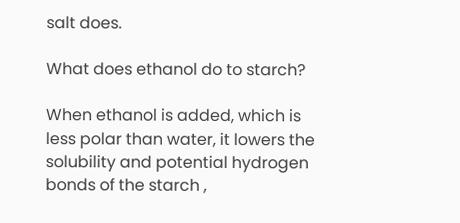salt does.

What does ethanol do to starch?

When ethanol is added, which is less polar than water, it lowers the solubility and potential hydrogen bonds of the starch ,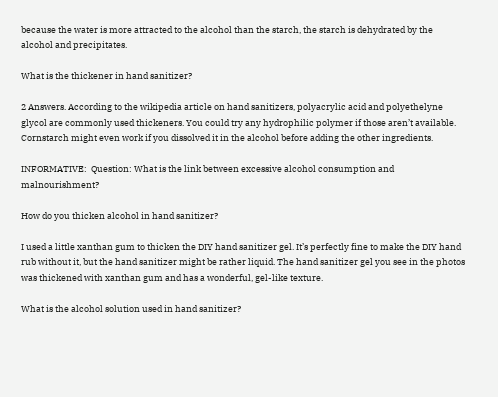because the water is more attracted to the alcohol than the starch, the starch is dehydrated by the alcohol and precipitates.

What is the thickener in hand sanitizer?

2 Answers. According to the wikipedia article on hand sanitizers, polyacrylic acid and polyethelyne glycol are commonly used thickeners. You could try any hydrophilic polymer if those aren’t available. Cornstarch might even work if you dissolved it in the alcohol before adding the other ingredients.

INFORMATIVE:  Question: What is the link between excessive alcohol consumption and malnourishment?

How do you thicken alcohol in hand sanitizer?

I used a little xanthan gum to thicken the DIY hand sanitizer gel. It’s perfectly fine to make the DIY hand rub without it, but the hand sanitizer might be rather liquid. The hand sanitizer gel you see in the photos was thickened with xanthan gum and has a wonderful, gel-like texture.

What is the alcohol solution used in hand sanitizer?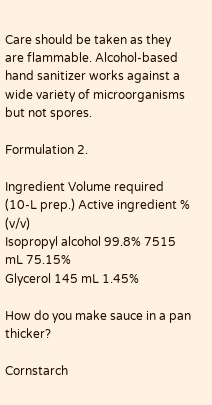Care should be taken as they are flammable. Alcohol-based hand sanitizer works against a wide variety of microorganisms but not spores.

Formulation 2.

Ingredient Volume required (10-L prep.) Active ingredient % (v/v)
Isopropyl alcohol 99.8% 7515 mL 75.15%
Glycerol 145 mL 1.45%

How do you make sauce in a pan thicker?

Cornstarch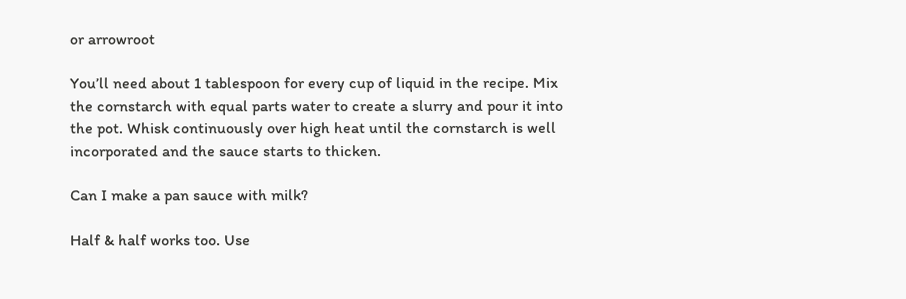or arrowroot

You’ll need about 1 tablespoon for every cup of liquid in the recipe. Mix the cornstarch with equal parts water to create a slurry and pour it into the pot. Whisk continuously over high heat until the cornstarch is well incorporated and the sauce starts to thicken.

Can I make a pan sauce with milk?

Half & half works too. Use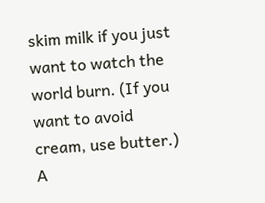skim milk if you just want to watch the world burn. (If you want to avoid cream, use butter.) A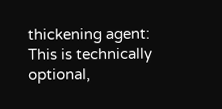thickening agent: This is technically optional,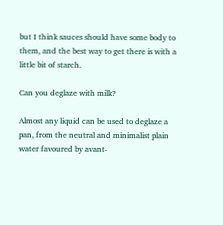but I think sauces should have some body to them, and the best way to get there is with a little bit of starch.

Can you deglaze with milk?

Almost any liquid can be used to deglaze a pan, from the neutral and minimalist plain water favoured by avant-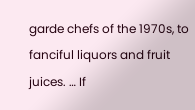garde chefs of the 1970s, to fanciful liquors and fruit juices. … If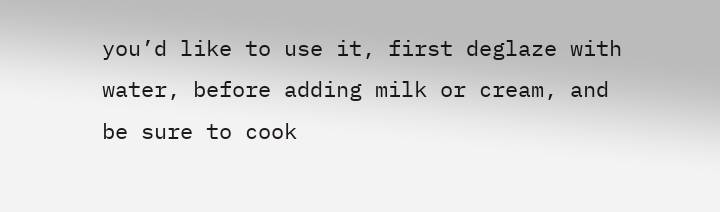you’d like to use it, first deglaze with water, before adding milk or cream, and be sure to cook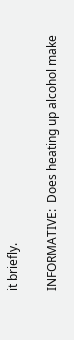it briefly.

INFORMATIVE:  Does heating up alcohol make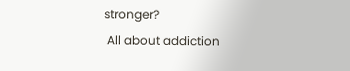stronger?
 All about addiction